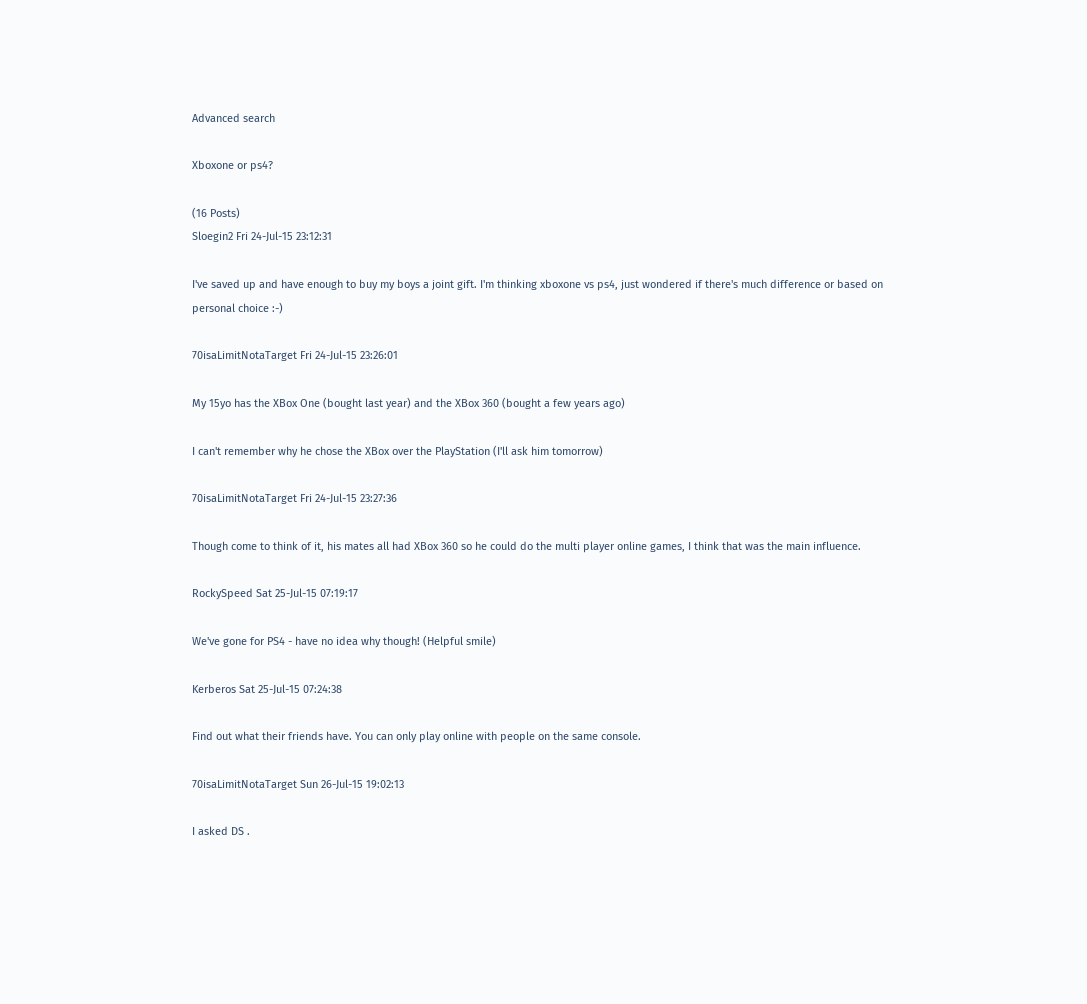Advanced search

Xboxone or ps4?

(16 Posts)
Sloegin2 Fri 24-Jul-15 23:12:31

I've saved up and have enough to buy my boys a joint gift. I'm thinking xboxone vs ps4, just wondered if there's much difference or based on personal choice :-)

70isaLimitNotaTarget Fri 24-Jul-15 23:26:01

My 15yo has the XBox One (bought last year) and the XBox 360 (bought a few years ago)

I can't remember why he chose the XBox over the PlayStation (I'll ask him tomorrow)

70isaLimitNotaTarget Fri 24-Jul-15 23:27:36

Though come to think of it, his mates all had XBox 360 so he could do the multi player online games, I think that was the main influence.

RockySpeed Sat 25-Jul-15 07:19:17

We've gone for PS4 - have no idea why though! (Helpful smile)

Kerberos Sat 25-Jul-15 07:24:38

Find out what their friends have. You can only play online with people on the same console.

70isaLimitNotaTarget Sun 26-Jul-15 19:02:13

I asked DS .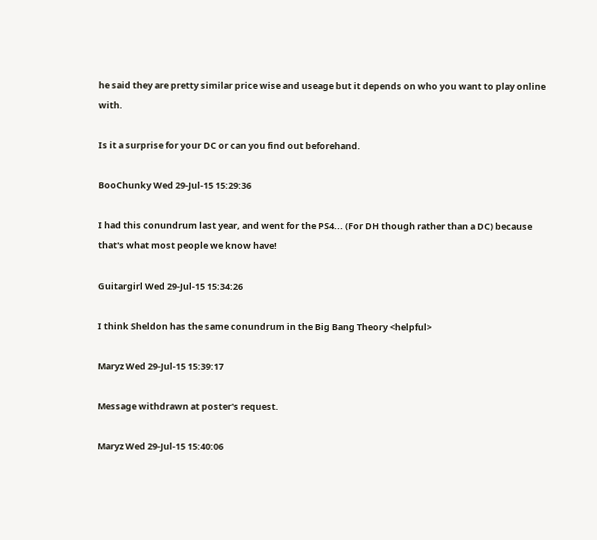he said they are pretty similar price wise and useage but it depends on who you want to play online with.

Is it a surprise for your DC or can you find out beforehand.

BooChunky Wed 29-Jul-15 15:29:36

I had this conundrum last year, and went for the PS4... (For DH though rather than a DC) because that's what most people we know have!

Guitargirl Wed 29-Jul-15 15:34:26

I think Sheldon has the same conundrum in the Big Bang Theory <helpful>

Maryz Wed 29-Jul-15 15:39:17

Message withdrawn at poster's request.

Maryz Wed 29-Jul-15 15:40:06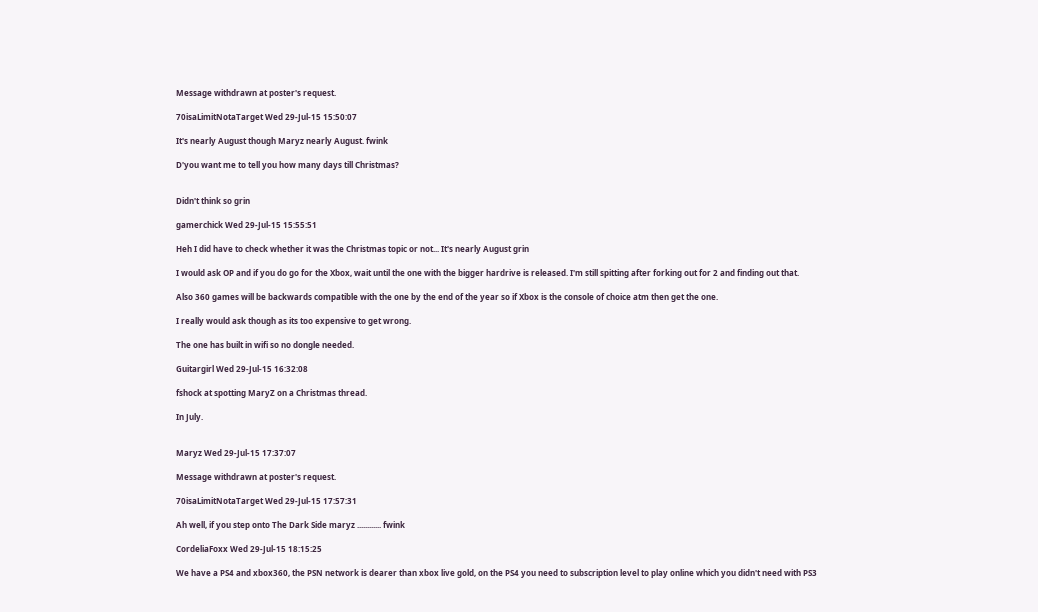Message withdrawn at poster's request.

70isaLimitNotaTarget Wed 29-Jul-15 15:50:07

It's nearly August though Maryz nearly August. fwink

D'you want me to tell you how many days till Christmas?


Didn't think so grin

gamerchick Wed 29-Jul-15 15:55:51

Heh I did have to check whether it was the Christmas topic or not... It's nearly August grin

I would ask OP and if you do go for the Xbox, wait until the one with the bigger hardrive is released. I'm still spitting after forking out for 2 and finding out that.

Also 360 games will be backwards compatible with the one by the end of the year so if Xbox is the console of choice atm then get the one.

I really would ask though as its too expensive to get wrong.

The one has built in wifi so no dongle needed.

Guitargirl Wed 29-Jul-15 16:32:08

fshock at spotting MaryZ on a Christmas thread.

In July.


Maryz Wed 29-Jul-15 17:37:07

Message withdrawn at poster's request.

70isaLimitNotaTarget Wed 29-Jul-15 17:57:31

Ah well, if you step onto The Dark Side maryz ............ fwink

CordeliaFoxx Wed 29-Jul-15 18:15:25

We have a PS4 and xbox360, the PSN network is dearer than xbox live gold, on the PS4 you need to subscription level to play online which you didn't need with PS3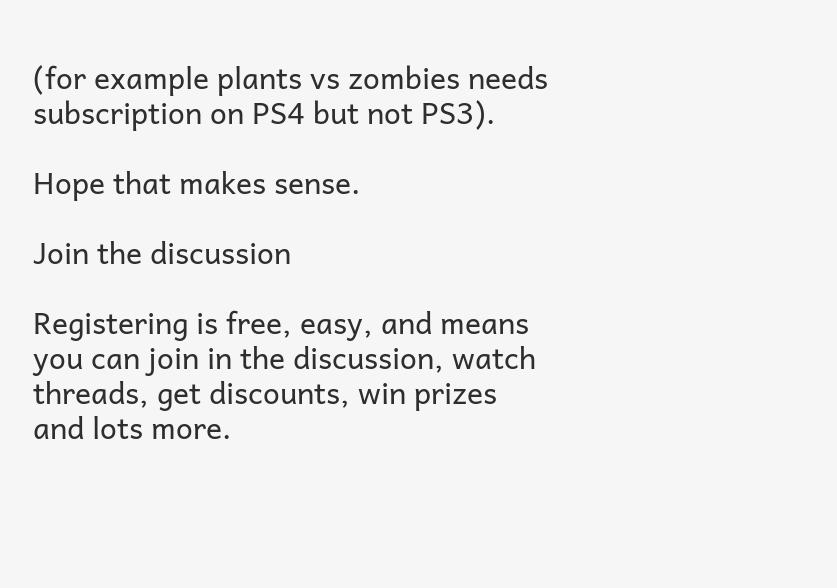(for example plants vs zombies needs subscription on PS4 but not PS3).

Hope that makes sense.

Join the discussion

Registering is free, easy, and means you can join in the discussion, watch threads, get discounts, win prizes and lots more.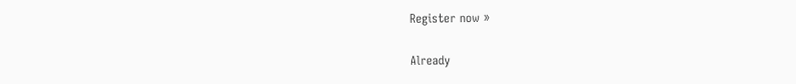Register now »

Already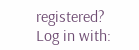registered? Log in with: